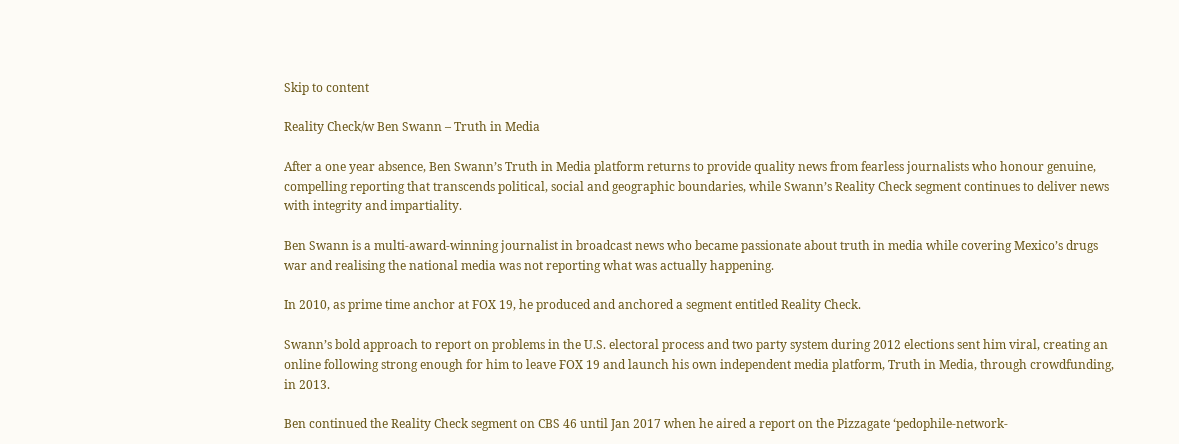Skip to content

Reality Check/w Ben Swann – Truth in Media

After a one year absence, Ben Swann’s Truth in Media platform returns to provide quality news from fearless journalists who honour genuine, compelling reporting that transcends political, social and geographic boundaries, while Swann’s Reality Check segment continues to deliver news with integrity and impartiality.

Ben Swann is a multi-award-winning journalist in broadcast news who became passionate about truth in media while covering Mexico’s drugs war and realising the national media was not reporting what was actually happening.

In 2010, as prime time anchor at FOX 19, he produced and anchored a segment entitled Reality Check.

Swann’s bold approach to report on problems in the U.S. electoral process and two party system during 2012 elections sent him viral, creating an online following strong enough for him to leave FOX 19 and launch his own independent media platform, Truth in Media, through crowdfunding, in 2013.

Ben continued the Reality Check segment on CBS 46 until Jan 2017 when he aired a report on the Pizzagate ‘pedophile-network-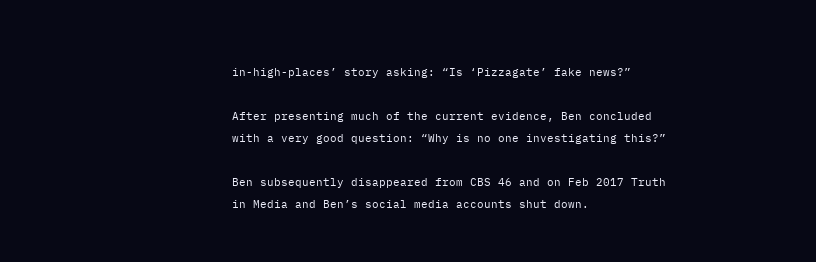in-high-places’ story asking: “Is ‘Pizzagate’ fake news?”

After presenting much of the current evidence, Ben concluded with a very good question: “Why is no one investigating this?”

Ben subsequently disappeared from CBS 46 and on Feb 2017 Truth in Media and Ben’s social media accounts shut down.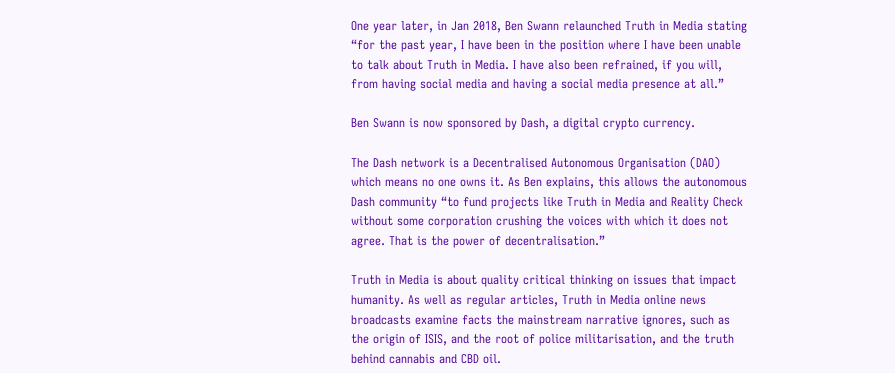One year later, in Jan 2018, Ben Swann relaunched Truth in Media stating “for the past year, I have been in the position where I have been unable to talk about Truth in Media. I have also been refrained, if you will, from having social media and having a social media presence at all.”

Ben Swann is now sponsored by Dash, a digital crypto currency.

The Dash network is a Decentralised Autonomous Organisation (DAO) which means no one owns it. As Ben explains, this allows the autonomous Dash community “to fund projects like Truth in Media and Reality Check without some corporation crushing the voices with which it does not agree. That is the power of decentralisation.”

Truth in Media is about quality critical thinking on issues that impact humanity. As well as regular articles, Truth in Media online news broadcasts examine facts the mainstream narrative ignores, such as the origin of ISIS, and the root of police militarisation, and the truth behind cannabis and CBD oil.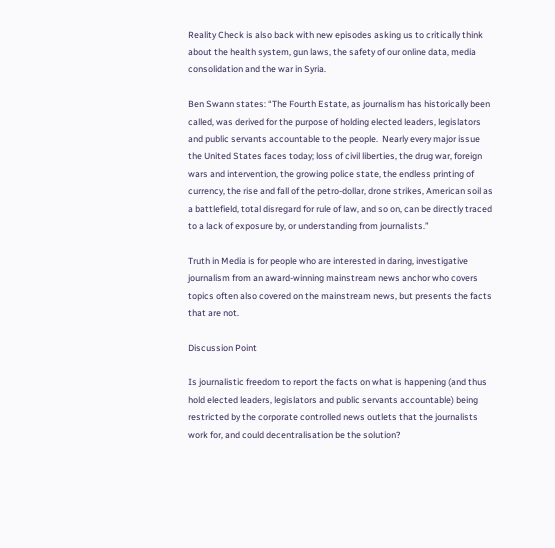Reality Check is also back with new episodes asking us to critically think about the health system, gun laws, the safety of our online data, media consolidation and the war in Syria.

Ben Swann states: “The Fourth Estate, as journalism has historically been called, was derived for the purpose of holding elected leaders, legislators and public servants accountable to the people.  Nearly every major issue the United States faces today; loss of civil liberties, the drug war, foreign wars and intervention, the growing police state, the endless printing of currency, the rise and fall of the petro-dollar, drone strikes, American soil as a battlefield, total disregard for rule of law, and so on, can be directly traced to a lack of exposure by, or understanding from journalists.”

Truth in Media is for people who are interested in daring, investigative journalism from an award-winning mainstream news anchor who covers topics often also covered on the mainstream news, but presents the facts that are not.

Discussion Point

Is journalistic freedom to report the facts on what is happening (and thus hold elected leaders, legislators and public servants accountable) being restricted by the corporate controlled news outlets that the journalists work for, and could decentralisation be the solution?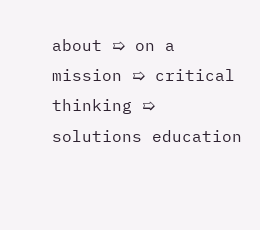about ➯ on a mission ➯ critical thinking ➯ solutions education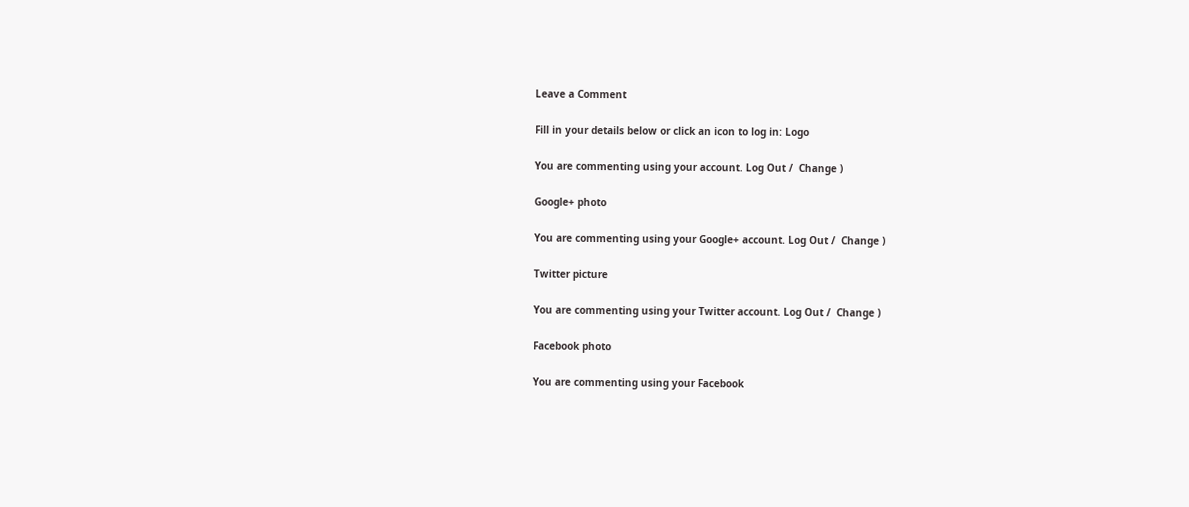Leave a Comment

Fill in your details below or click an icon to log in: Logo

You are commenting using your account. Log Out /  Change )

Google+ photo

You are commenting using your Google+ account. Log Out /  Change )

Twitter picture

You are commenting using your Twitter account. Log Out /  Change )

Facebook photo

You are commenting using your Facebook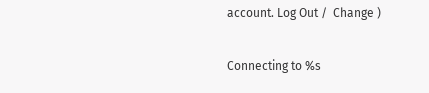account. Log Out /  Change )

Connecting to %s